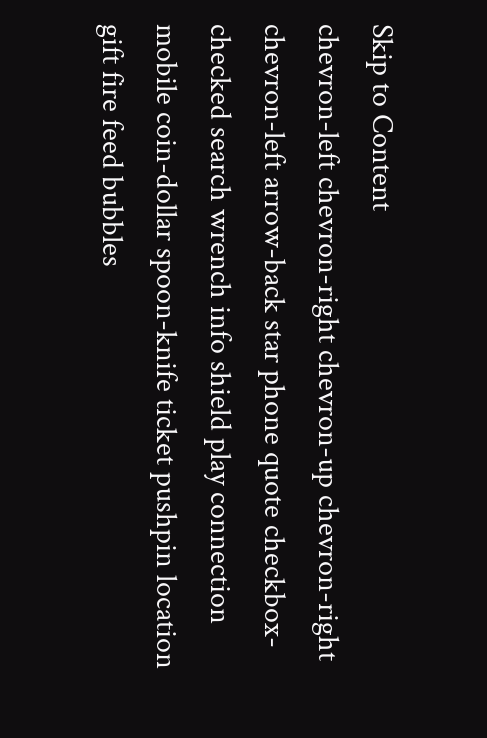Skip to Content
chevron-left chevron-right chevron-up chevron-right chevron-left arrow-back star phone quote checkbox-checked search wrench info shield play connection mobile coin-dollar spoon-knife ticket pushpin location gift fire feed bubbles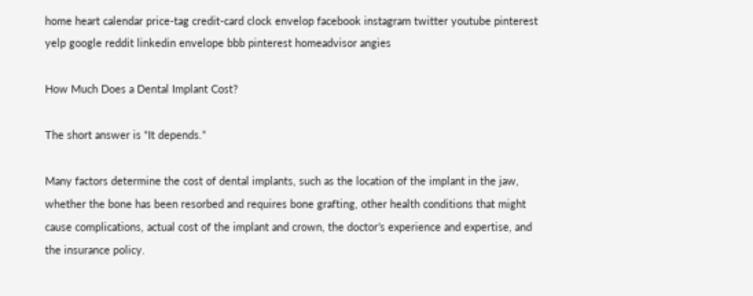home heart calendar price-tag credit-card clock envelop facebook instagram twitter youtube pinterest yelp google reddit linkedin envelope bbb pinterest homeadvisor angies

How Much Does a Dental Implant Cost?

The short answer is “It depends.”

Many factors determine the cost of dental implants, such as the location of the implant in the jaw, whether the bone has been resorbed and requires bone grafting, other health conditions that might cause complications, actual cost of the implant and crown, the doctor’s experience and expertise, and the insurance policy.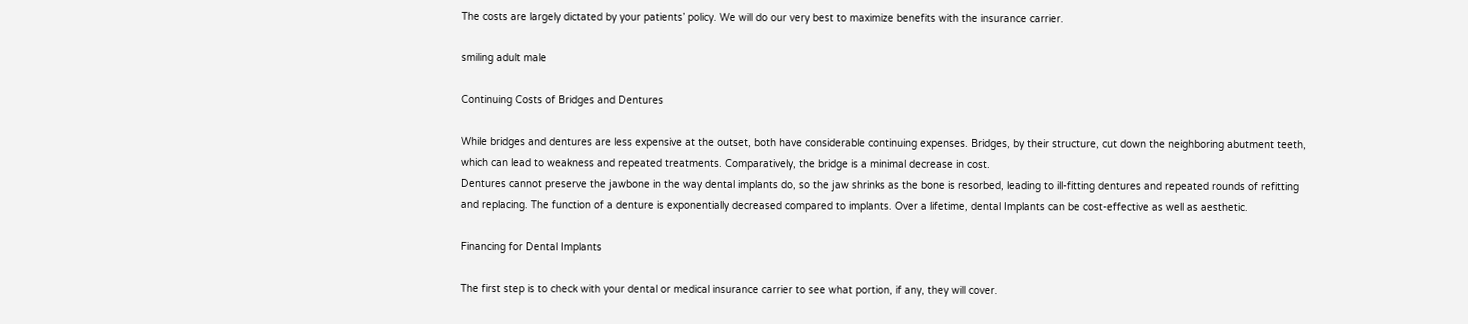The costs are largely dictated by your patients’ policy. We will do our very best to maximize benefits with the insurance carrier.

smiling adult male

Continuing Costs of Bridges and Dentures

While bridges and dentures are less expensive at the outset, both have considerable continuing expenses. Bridges, by their structure, cut down the neighboring abutment teeth, which can lead to weakness and repeated treatments. Comparatively, the bridge is a minimal decrease in cost.
Dentures cannot preserve the jawbone in the way dental implants do, so the jaw shrinks as the bone is resorbed, leading to ill-fitting dentures and repeated rounds of refitting and replacing. The function of a denture is exponentially decreased compared to implants. Over a lifetime, dental Implants can be cost-effective as well as aesthetic.

Financing for Dental Implants

The first step is to check with your dental or medical insurance carrier to see what portion, if any, they will cover.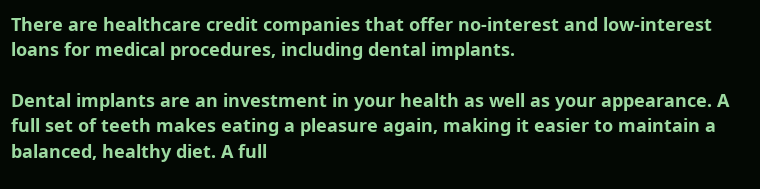There are healthcare credit companies that offer no-interest and low-interest loans for medical procedures, including dental implants.

Dental implants are an investment in your health as well as your appearance. A full set of teeth makes eating a pleasure again, making it easier to maintain a balanced, healthy diet. A full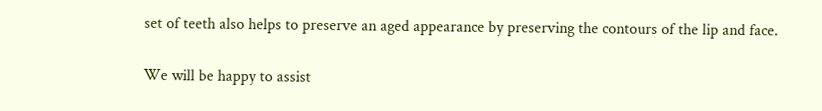set of teeth also helps to preserve an aged appearance by preserving the contours of the lip and face.

We will be happy to assist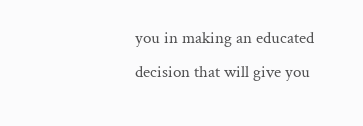you in making an educated decision that will give you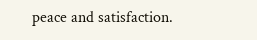peace and satisfaction.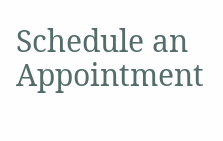Schedule an Appointment